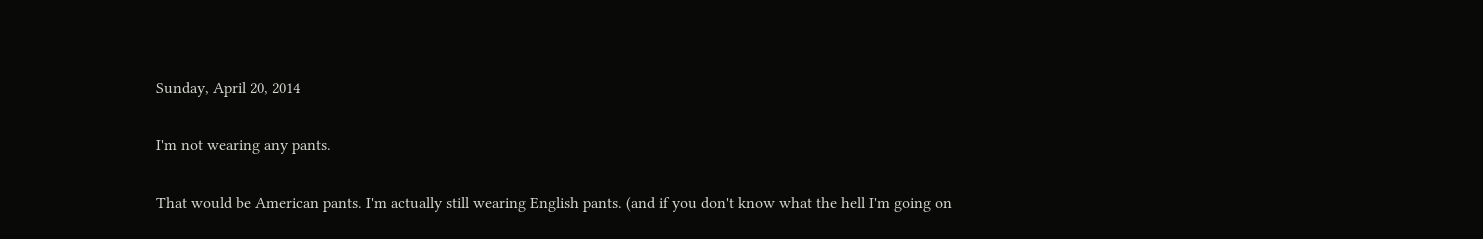Sunday, April 20, 2014

I'm not wearing any pants.

That would be American pants. I'm actually still wearing English pants. (and if you don't know what the hell I'm going on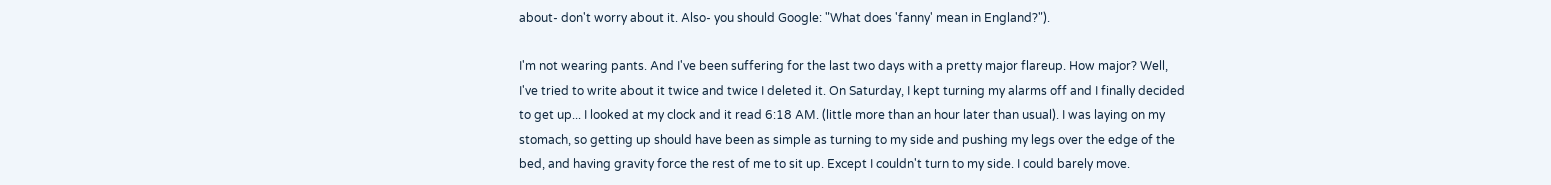about- don't worry about it. Also- you should Google: "What does 'fanny' mean in England?").

I'm not wearing pants. And I've been suffering for the last two days with a pretty major flareup. How major? Well, I've tried to write about it twice and twice I deleted it. On Saturday, I kept turning my alarms off and I finally decided to get up... I looked at my clock and it read 6:18 AM. (little more than an hour later than usual). I was laying on my stomach, so getting up should have been as simple as turning to my side and pushing my legs over the edge of the bed, and having gravity force the rest of me to sit up. Except I couldn't turn to my side. I could barely move.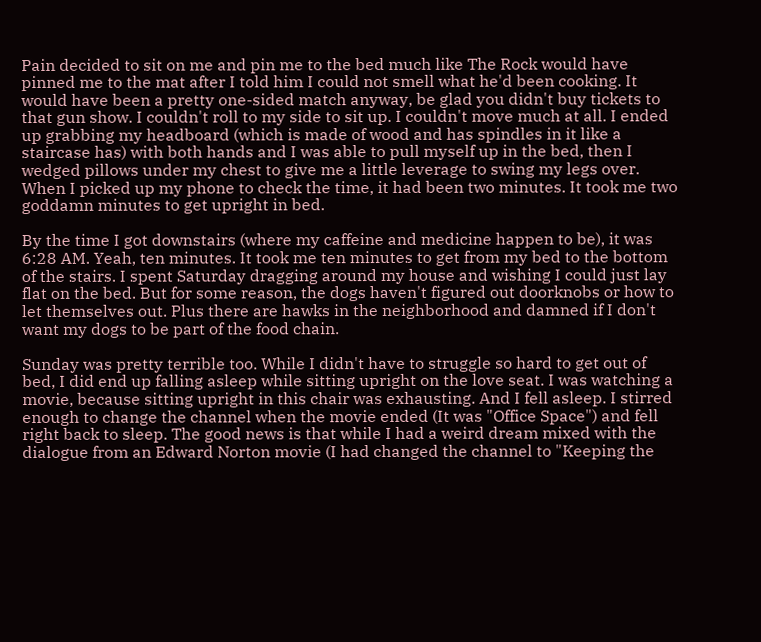Pain decided to sit on me and pin me to the bed much like The Rock would have pinned me to the mat after I told him I could not smell what he'd been cooking. It would have been a pretty one-sided match anyway, be glad you didn't buy tickets to that gun show. I couldn't roll to my side to sit up. I couldn't move much at all. I ended up grabbing my headboard (which is made of wood and has spindles in it like a staircase has) with both hands and I was able to pull myself up in the bed, then I wedged pillows under my chest to give me a little leverage to swing my legs over. When I picked up my phone to check the time, it had been two minutes. It took me two goddamn minutes to get upright in bed.

By the time I got downstairs (where my caffeine and medicine happen to be), it was 6:28 AM. Yeah, ten minutes. It took me ten minutes to get from my bed to the bottom of the stairs. I spent Saturday dragging around my house and wishing I could just lay flat on the bed. But for some reason, the dogs haven't figured out doorknobs or how to let themselves out. Plus there are hawks in the neighborhood and damned if I don't want my dogs to be part of the food chain.

Sunday was pretty terrible too. While I didn't have to struggle so hard to get out of bed, I did end up falling asleep while sitting upright on the love seat. I was watching a movie, because sitting upright in this chair was exhausting. And I fell asleep. I stirred enough to change the channel when the movie ended (It was "Office Space") and fell right back to sleep. The good news is that while I had a weird dream mixed with the dialogue from an Edward Norton movie (I had changed the channel to "Keeping the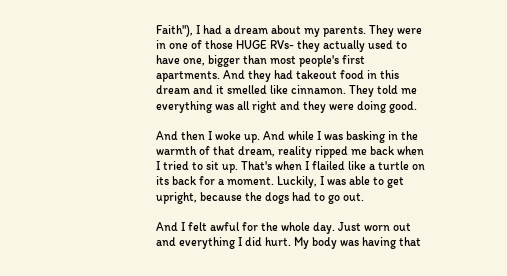Faith"), I had a dream about my parents. They were in one of those HUGE RVs- they actually used to have one, bigger than most people's first apartments. And they had takeout food in this dream and it smelled like cinnamon. They told me everything was all right and they were doing good.

And then I woke up. And while I was basking in the warmth of that dream, reality ripped me back when I tried to sit up. That's when I flailed like a turtle on its back for a moment. Luckily, I was able to get upright, because the dogs had to go out.

And I felt awful for the whole day. Just worn out and everything I did hurt. My body was having that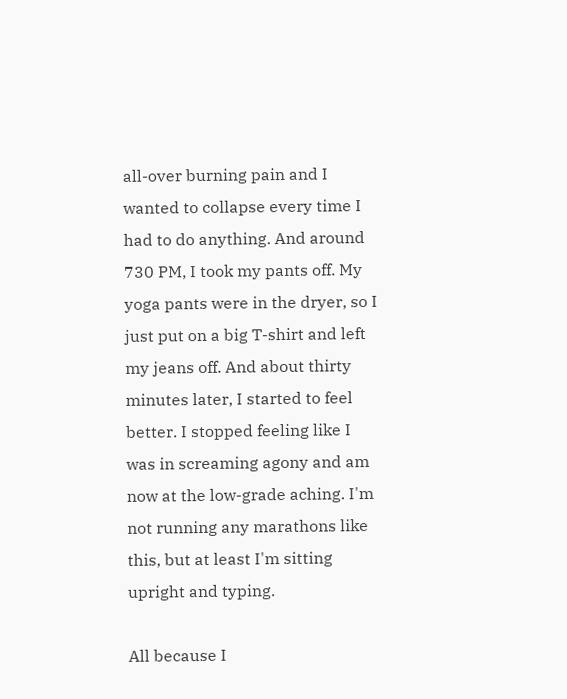all-over burning pain and I wanted to collapse every time I had to do anything. And around 730 PM, I took my pants off. My yoga pants were in the dryer, so I just put on a big T-shirt and left my jeans off. And about thirty minutes later, I started to feel better. I stopped feeling like I was in screaming agony and am now at the low-grade aching. I'm not running any marathons like this, but at least I'm sitting upright and typing.

All because I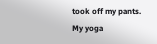took off my pants. My yoga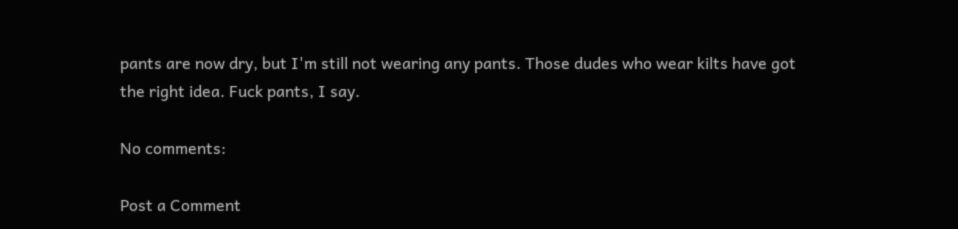pants are now dry, but I'm still not wearing any pants. Those dudes who wear kilts have got the right idea. Fuck pants, I say.

No comments:

Post a Comment